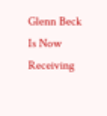Glenn Beck Is Now Receiving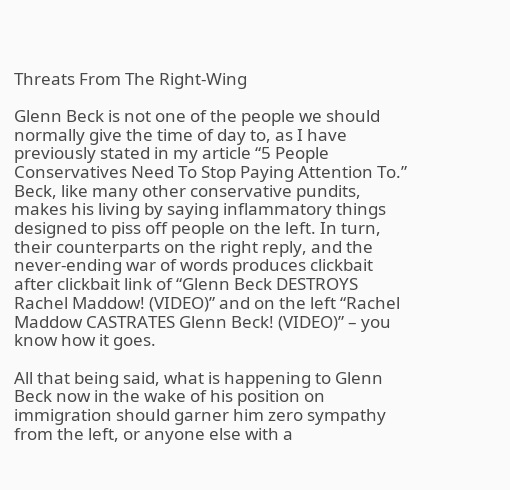Threats From The Right-Wing

Glenn Beck is not one of the people we should normally give the time of day to, as I have previously stated in my article “5 People Conservatives Need To Stop Paying Attention To.” Beck, like many other conservative pundits, makes his living by saying inflammatory things designed to piss off people on the left. In turn, their counterparts on the right reply, and the never-ending war of words produces clickbait after clickbait link of “Glenn Beck DESTROYS Rachel Maddow! (VIDEO)” and on the left “Rachel Maddow CASTRATES Glenn Beck! (VIDEO)” – you know how it goes.

All that being said, what is happening to Glenn Beck now in the wake of his position on immigration should garner him zero sympathy from the left, or anyone else with a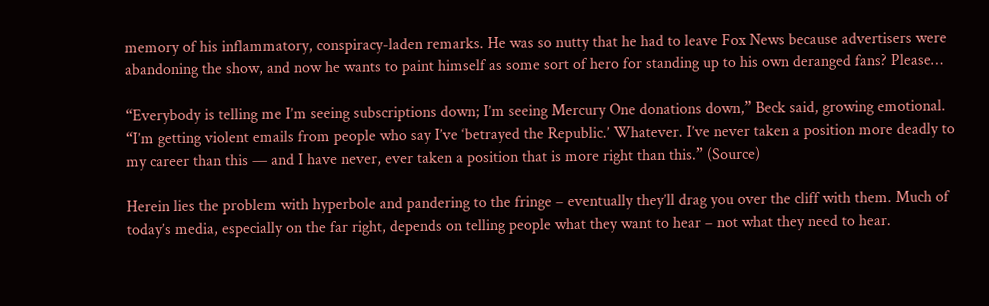memory of his inflammatory, conspiracy-laden remarks. He was so nutty that he had to leave Fox News because advertisers were abandoning the show, and now he wants to paint himself as some sort of hero for standing up to his own deranged fans? Please…

“Everybody is telling me I’m seeing subscriptions down; I’m seeing Mercury One donations down,” Beck said, growing emotional. “I’m getting violent emails from people who say I’ve ‘betrayed the Republic.’ Whatever. I’ve never taken a position more deadly to my career than this — and I have never, ever taken a position that is more right than this.” (Source)

Herein lies the problem with hyperbole and pandering to the fringe – eventually they’ll drag you over the cliff with them. Much of today’s media, especially on the far right, depends on telling people what they want to hear – not what they need to hear.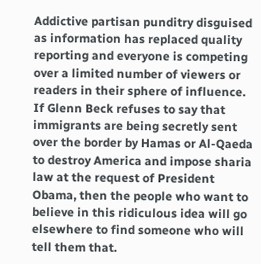Addictive partisan punditry disguised as information has replaced quality reporting and everyone is competing over a limited number of viewers or readers in their sphere of influence. If Glenn Beck refuses to say that immigrants are being secretly sent over the border by Hamas or Al-Qaeda to destroy America and impose sharia law at the request of President Obama, then the people who want to believe in this ridiculous idea will go elsewhere to find someone who will tell them that.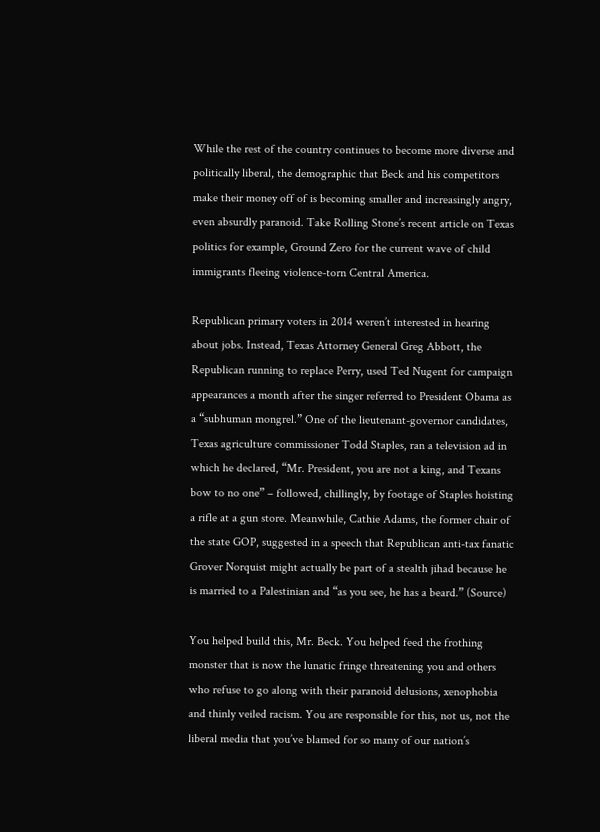While the rest of the country continues to become more diverse and politically liberal, the demographic that Beck and his competitors make their money off of is becoming smaller and increasingly angry, even absurdly paranoid. Take Rolling Stone’s recent article on Texas politics for example, Ground Zero for the current wave of child immigrants fleeing violence-torn Central America.

Republican primary voters in 2014 weren’t interested in hearing about jobs. Instead, Texas Attorney General Greg Abbott, the Republican running to replace Perry, used Ted Nugent for campaign appearances a month after the singer referred to President Obama as a “subhuman mongrel.” One of the lieutenant-governor candidates, Texas agriculture commissioner Todd Staples, ran a television ad in which he declared, “Mr. President, you are not a king, and Texans bow to no one” – followed, chillingly, by footage of Staples hoisting a rifle at a gun store. Meanwhile, Cathie Adams, the former chair of the state GOP, suggested in a speech that Republican anti-tax fanatic Grover Norquist might actually be part of a stealth jihad because he is married to a Palestinian and “as you see, he has a beard.” (Source)

You helped build this, Mr. Beck. You helped feed the frothing monster that is now the lunatic fringe threatening you and others who refuse to go along with their paranoid delusions, xenophobia and thinly veiled racism. You are responsible for this, not us, not the liberal media that you’ve blamed for so many of our nation’s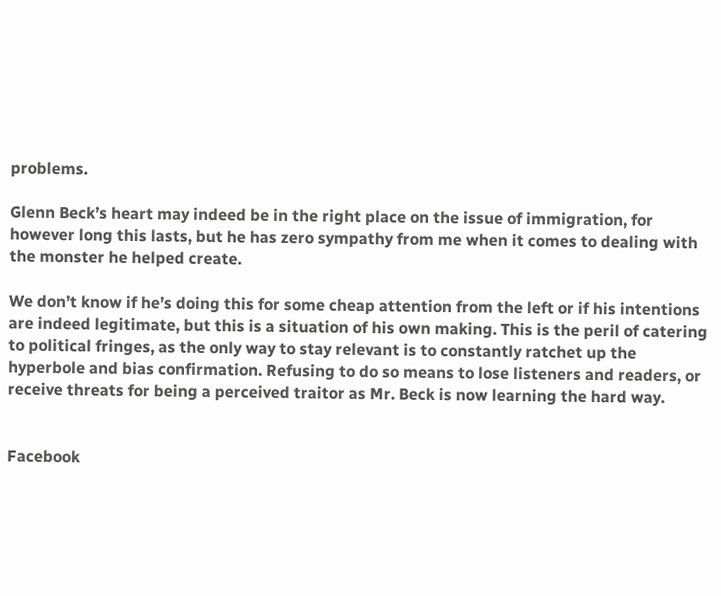problems.

Glenn Beck’s heart may indeed be in the right place on the issue of immigration, for however long this lasts, but he has zero sympathy from me when it comes to dealing with the monster he helped create.

We don’t know if he’s doing this for some cheap attention from the left or if his intentions are indeed legitimate, but this is a situation of his own making. This is the peril of catering to political fringes, as the only way to stay relevant is to constantly ratchet up the hyperbole and bias confirmation. Refusing to do so means to lose listeners and readers, or receive threats for being a perceived traitor as Mr. Beck is now learning the hard way.


Facebook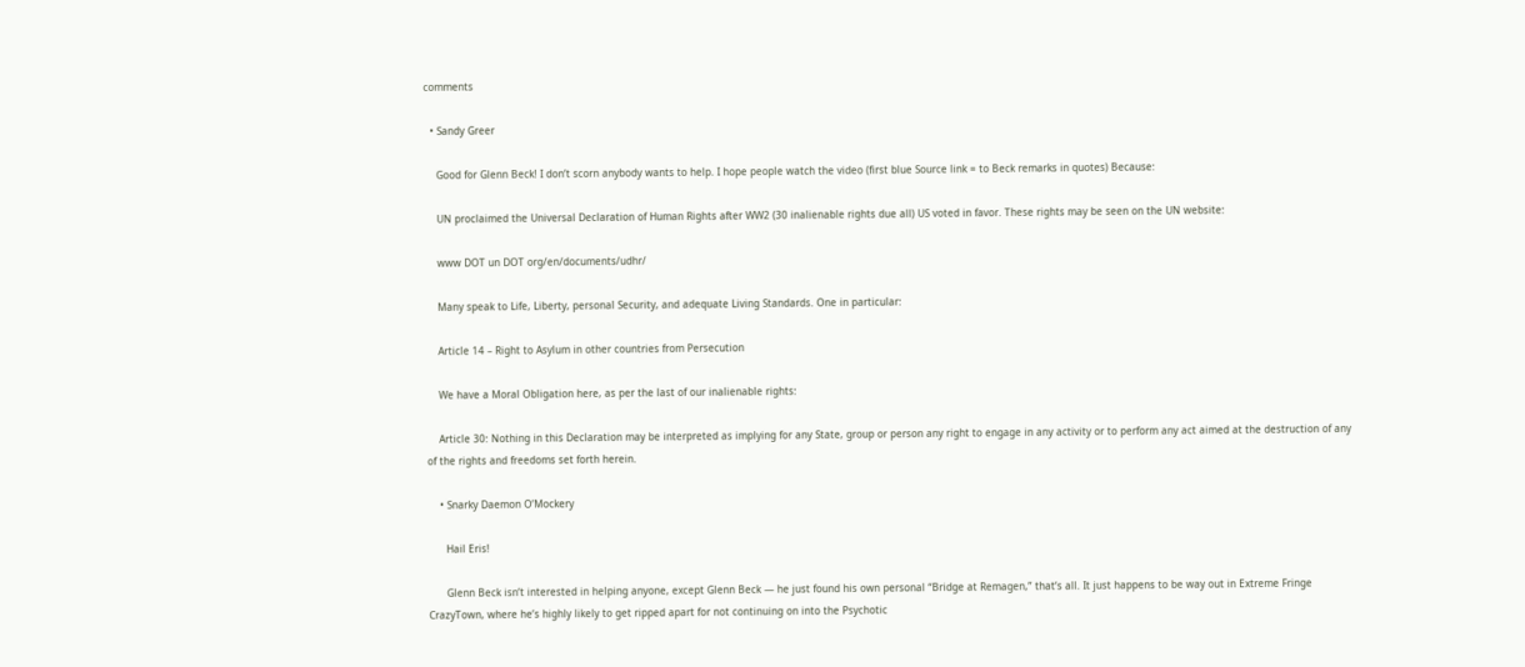comments

  • Sandy Greer

    Good for Glenn Beck! I don’t scorn anybody wants to help. I hope people watch the video (first blue Source link = to Beck remarks in quotes) Because:

    UN proclaimed the Universal Declaration of Human Rights after WW2 (30 inalienable rights due all) US voted in favor. These rights may be seen on the UN website:

    www DOT un DOT org/en/documents/udhr/

    Many speak to Life, Liberty, personal Security, and adequate Living Standards. One in particular:

    Article 14 – Right to Asylum in other countries from Persecution

    We have a Moral Obligation here, as per the last of our inalienable rights:

    Article 30: Nothing in this Declaration may be interpreted as implying for any State, group or person any right to engage in any activity or to perform any act aimed at the destruction of any of the rights and freedoms set forth herein.

    • Snarky Daemon O’Mockery

      Hail Eris!

      Glenn Beck isn’t interested in helping anyone, except Glenn Beck — he just found his own personal “Bridge at Remagen,” that’s all. It just happens to be way out in Extreme Fringe CrazyTown, where he’s highly likely to get ripped apart for not continuing on into the Psychotic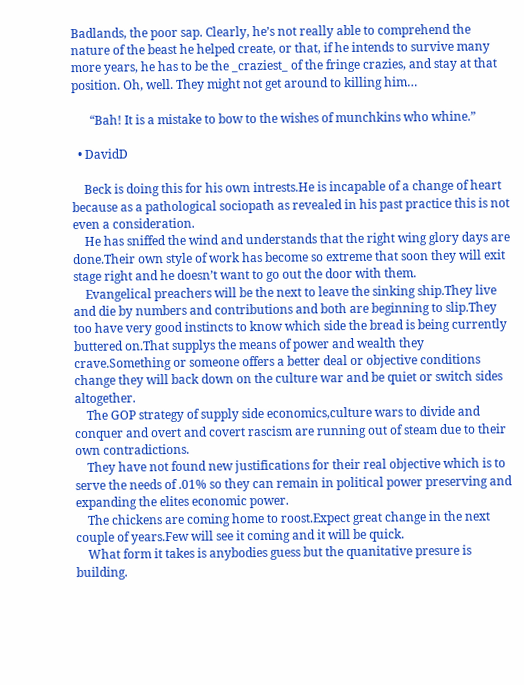Badlands, the poor sap. Clearly, he’s not really able to comprehend the nature of the beast he helped create, or that, if he intends to survive many more years, he has to be the _craziest_ of the fringe crazies, and stay at that position. Oh, well. They might not get around to killing him…

      “Bah! It is a mistake to bow to the wishes of munchkins who whine.”

  • DavidD

    Beck is doing this for his own intrests.He is incapable of a change of heart because as a pathological sociopath as revealed in his past practice this is not even a consideration.
    He has sniffed the wind and understands that the right wing glory days are done.Their own style of work has become so extreme that soon they will exit stage right and he doesn’t want to go out the door with them.
    Evangelical preachers will be the next to leave the sinking ship.They live and die by numbers and contributions and both are beginning to slip.They too have very good instincts to know which side the bread is being currently buttered on.That supplys the means of power and wealth they crave.Something or someone offers a better deal or objective conditions change they will back down on the culture war and be quiet or switch sides altogether.
    The GOP strategy of supply side economics,culture wars to divide and conquer and overt and covert rascism are running out of steam due to their own contradictions.
    They have not found new justifications for their real objective which is to serve the needs of .01% so they can remain in political power preserving and expanding the elites economic power.
    The chickens are coming home to roost.Expect great change in the next couple of years.Few will see it coming and it will be quick.
    What form it takes is anybodies guess but the quanitative presure is building.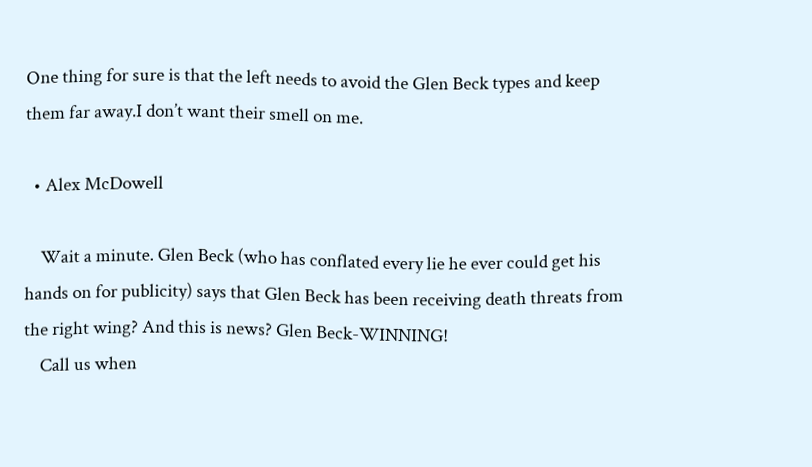One thing for sure is that the left needs to avoid the Glen Beck types and keep them far away.I don’t want their smell on me.

  • Alex McDowell

    Wait a minute. Glen Beck (who has conflated every lie he ever could get his hands on for publicity) says that Glen Beck has been receiving death threats from the right wing? And this is news? Glen Beck-WINNING!
    Call us when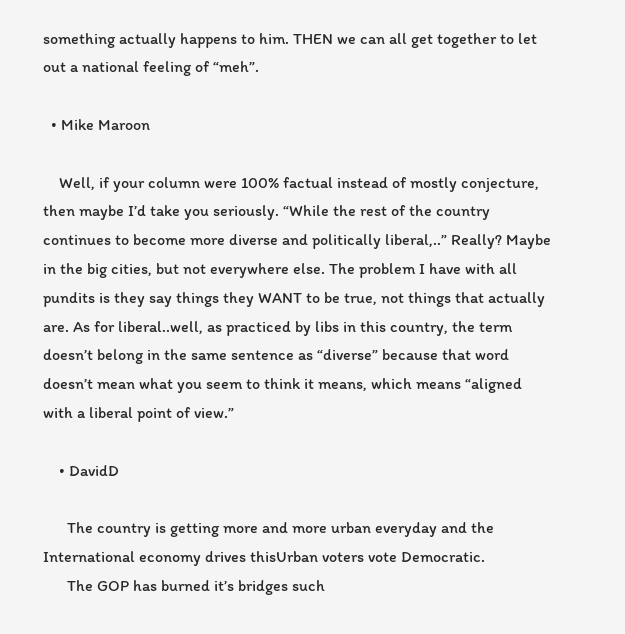something actually happens to him. THEN we can all get together to let out a national feeling of “meh”.

  • Mike Maroon

    Well, if your column were 100% factual instead of mostly conjecture, then maybe I’d take you seriously. “While the rest of the country continues to become more diverse and politically liberal,..” Really? Maybe in the big cities, but not everywhere else. The problem I have with all pundits is they say things they WANT to be true, not things that actually are. As for liberal..well, as practiced by libs in this country, the term doesn’t belong in the same sentence as “diverse” because that word doesn’t mean what you seem to think it means, which means “aligned with a liberal point of view.”

    • DavidD

      The country is getting more and more urban everyday and the International economy drives thisUrban voters vote Democratic.
      The GOP has burned it’s bridges such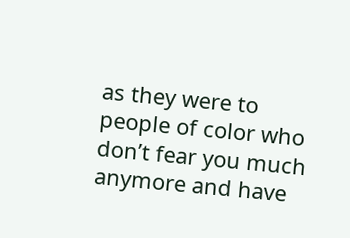as they were to people of color who don’t fear you much anymore and have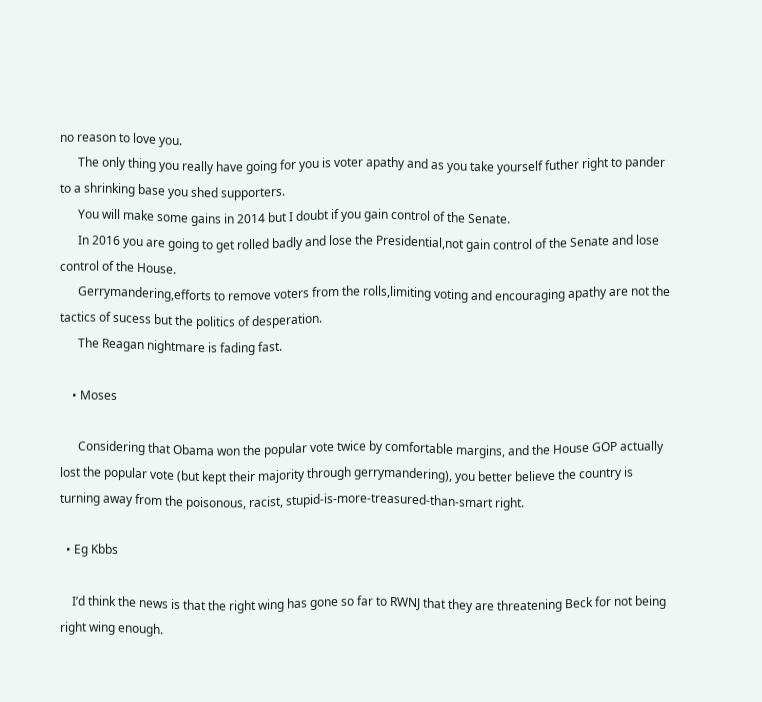no reason to love you.
      The only thing you really have going for you is voter apathy and as you take yourself futher right to pander to a shrinking base you shed supporters.
      You will make some gains in 2014 but I doubt if you gain control of the Senate.
      In 2016 you are going to get rolled badly and lose the Presidential,not gain control of the Senate and lose control of the House.
      Gerrymandering,efforts to remove voters from the rolls,limiting voting and encouraging apathy are not the tactics of sucess but the politics of desperation.
      The Reagan nightmare is fading fast.

    • Moses

      Considering that Obama won the popular vote twice by comfortable margins, and the House GOP actually lost the popular vote (but kept their majority through gerrymandering), you better believe the country is turning away from the poisonous, racist, stupid-is-more-treasured-than-smart right.

  • Eg Kbbs

    I’d think the news is that the right wing has gone so far to RWNJ that they are threatening Beck for not being right wing enough.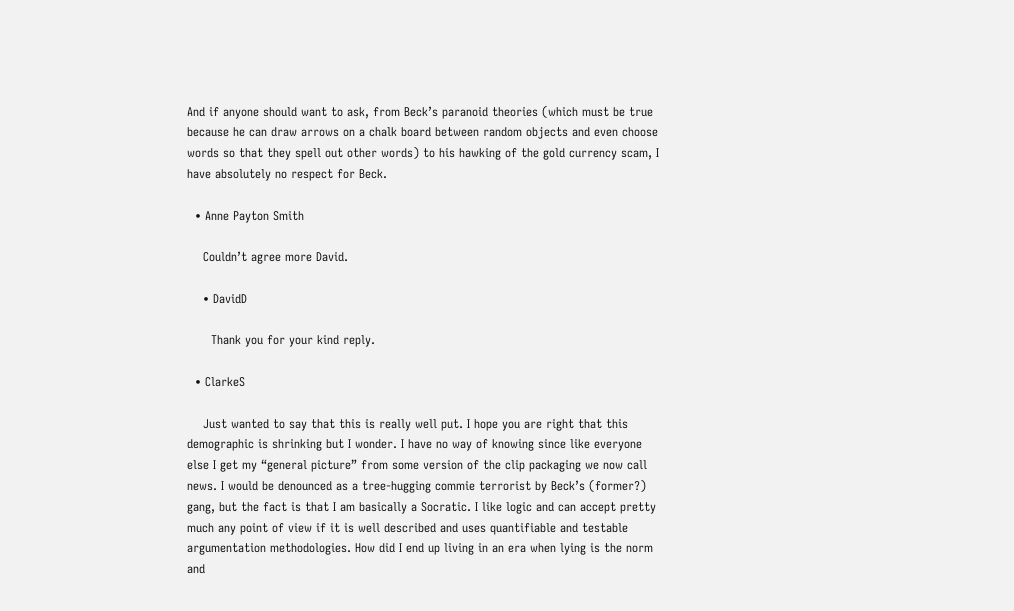And if anyone should want to ask, from Beck’s paranoid theories (which must be true because he can draw arrows on a chalk board between random objects and even choose words so that they spell out other words) to his hawking of the gold currency scam, I have absolutely no respect for Beck.

  • Anne Payton Smith

    Couldn’t agree more David.

    • DavidD

      Thank you for your kind reply.

  • ClarkeS

    Just wanted to say that this is really well put. I hope you are right that this demographic is shrinking but I wonder. I have no way of knowing since like everyone else I get my “general picture” from some version of the clip packaging we now call news. I would be denounced as a tree-hugging commie terrorist by Beck’s (former?) gang, but the fact is that I am basically a Socratic. I like logic and can accept pretty much any point of view if it is well described and uses quantifiable and testable argumentation methodologies. How did I end up living in an era when lying is the norm and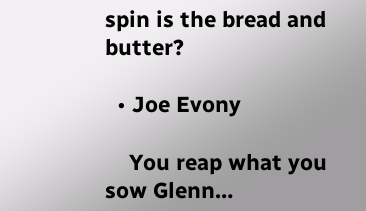spin is the bread and butter?

  • Joe Evony

    You reap what you sow Glenn…